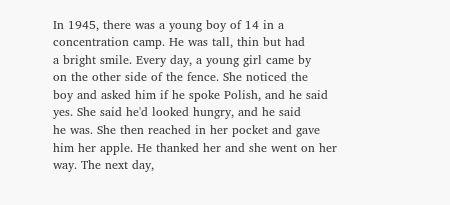In 1945, there was a young boy of 14 in a
concentration camp. He was tall, thin but had
a bright smile. Every day, a young girl came by
on the other side of the fence. She noticed the
boy and asked him if he spoke Polish, and he said
yes. She said he'd looked hungry, and he said
he was. She then reached in her pocket and gave
him her apple. He thanked her and she went on her
way. The next day,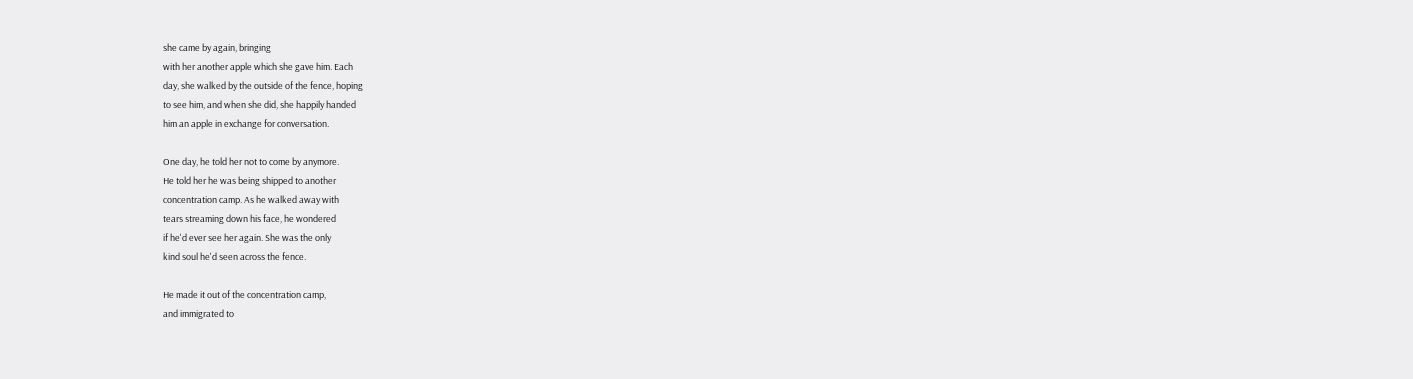she came by again, bringing
with her another apple which she gave him. Each
day, she walked by the outside of the fence, hoping
to see him, and when she did, she happily handed
him an apple in exchange for conversation.

One day, he told her not to come by anymore.
He told her he was being shipped to another
concentration camp. As he walked away with
tears streaming down his face, he wondered
if he'd ever see her again. She was the only
kind soul he'd seen across the fence.

He made it out of the concentration camp,
and immigrated to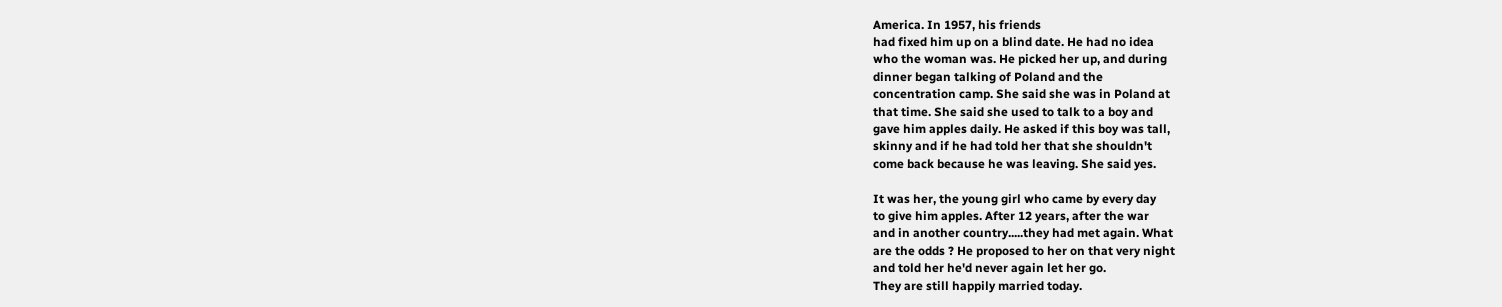America. In 1957, his friends
had fixed him up on a blind date. He had no idea
who the woman was. He picked her up, and during
dinner began talking of Poland and the
concentration camp. She said she was in Poland at
that time. She said she used to talk to a boy and
gave him apples daily. He asked if this boy was tall,
skinny and if he had told her that she shouldn't
come back because he was leaving. She said yes.

It was her, the young girl who came by every day
to give him apples. After 12 years, after the war
and in another country.....they had met again. What
are the odds ? He proposed to her on that very night
and told her he'd never again let her go.
They are still happily married today.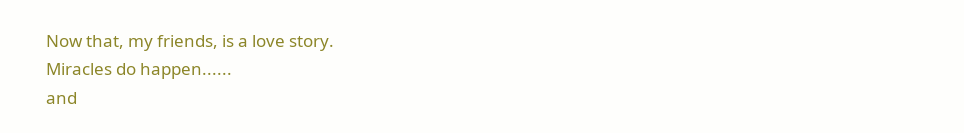Now that, my friends, is a love story.
Miracles do happen......
and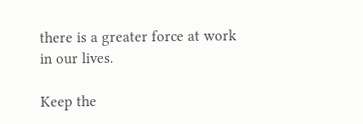there is a greater force at work in our lives.

Keep the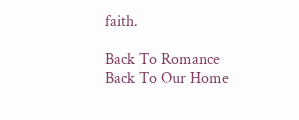faith.

Back To Romance
Back To Our Home